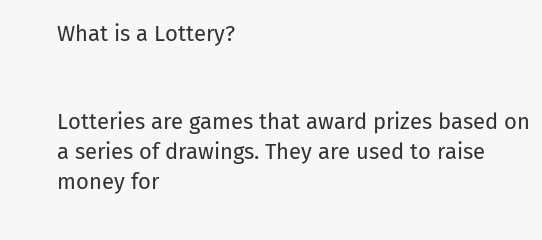What is a Lottery?


Lotteries are games that award prizes based on a series of drawings. They are used to raise money for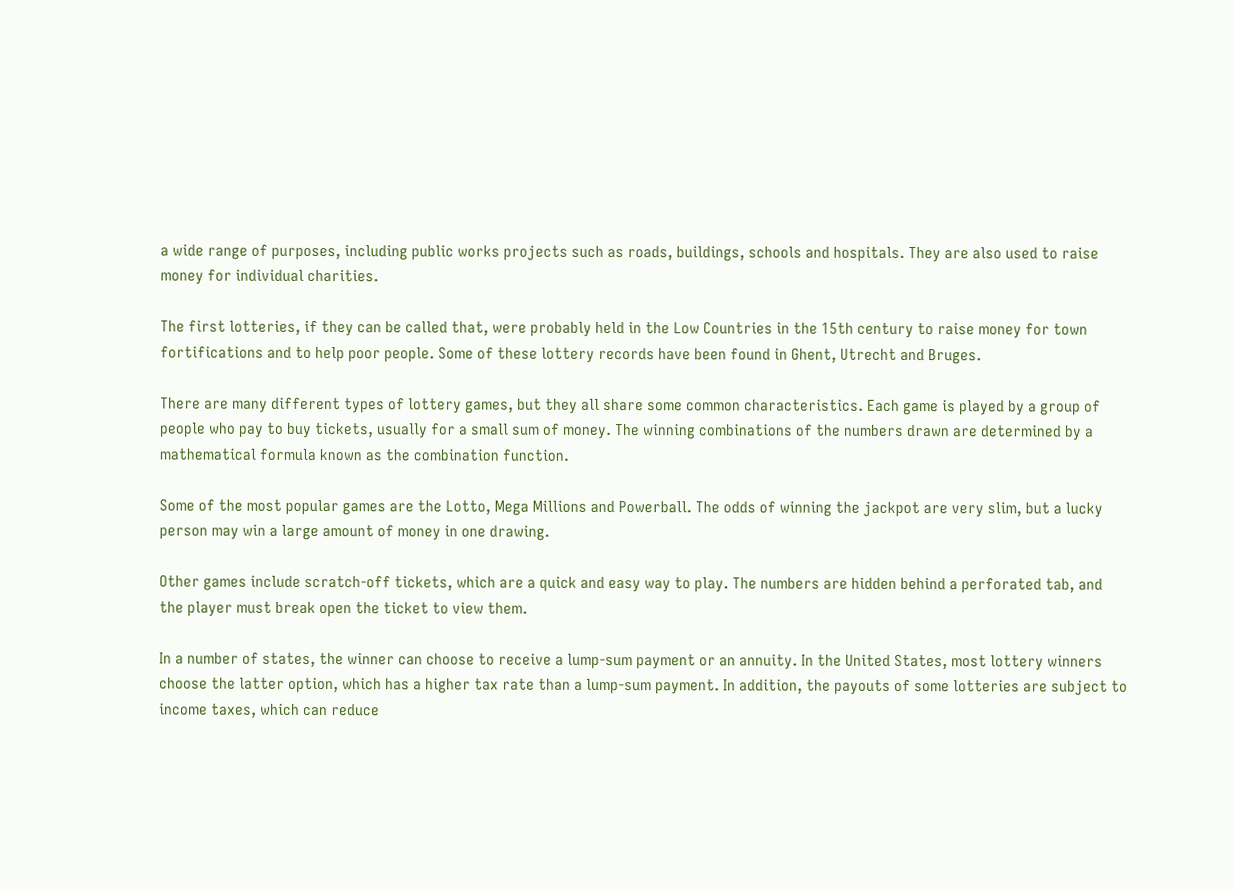a wide range of purposes, including public works projects such as roads, buildings, schools and hospitals. They are also used to raise money for individual charities.

The first lotteries, if they can be called that, were probably held in the Low Countries in the 15th century to raise money for town fortifications and to help poor people. Some of these lottery records have been found in Ghent, Utrecht and Bruges.

There are many different types of lottery games, but they all share some common characteristics. Each game is played by a group of people who pay to buy tickets, usually for a small sum of money. The winning combinations of the numbers drawn are determined by a mathematical formula known as the combination function.

Some of the most popular games are the Lotto, Mega Millions and Powerball. The odds of winning the jackpot are very slim, but a lucky person may win a large amount of money in one drawing.

Other games include scratch-off tickets, which are a quick and easy way to play. The numbers are hidden behind a perforated tab, and the player must break open the ticket to view them.

In a number of states, the winner can choose to receive a lump-sum payment or an annuity. In the United States, most lottery winners choose the latter option, which has a higher tax rate than a lump-sum payment. In addition, the payouts of some lotteries are subject to income taxes, which can reduce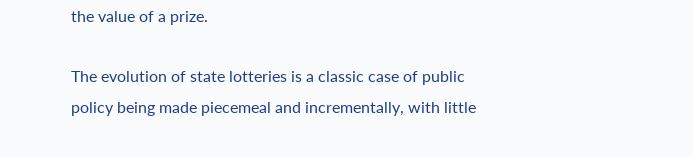the value of a prize.

The evolution of state lotteries is a classic case of public policy being made piecemeal and incrementally, with little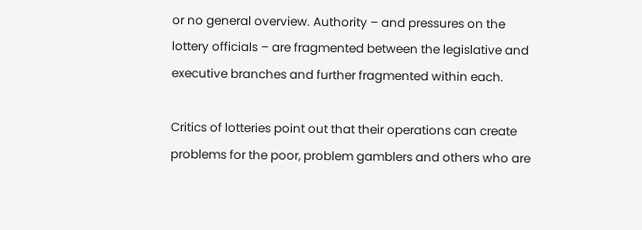or no general overview. Authority – and pressures on the lottery officials – are fragmented between the legislative and executive branches and further fragmented within each.

Critics of lotteries point out that their operations can create problems for the poor, problem gamblers and others who are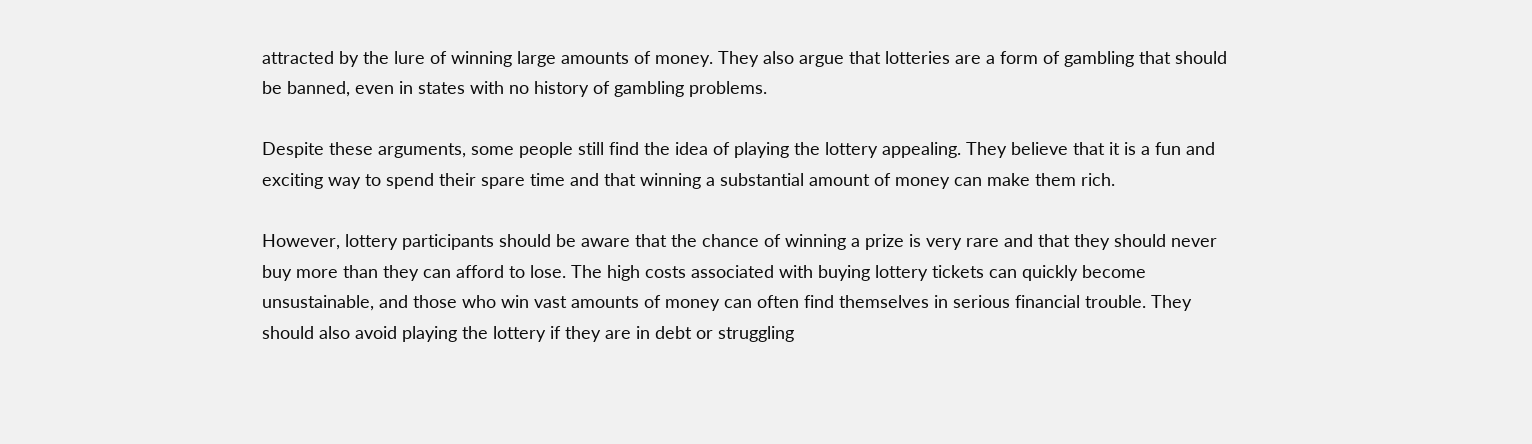attracted by the lure of winning large amounts of money. They also argue that lotteries are a form of gambling that should be banned, even in states with no history of gambling problems.

Despite these arguments, some people still find the idea of playing the lottery appealing. They believe that it is a fun and exciting way to spend their spare time and that winning a substantial amount of money can make them rich.

However, lottery participants should be aware that the chance of winning a prize is very rare and that they should never buy more than they can afford to lose. The high costs associated with buying lottery tickets can quickly become unsustainable, and those who win vast amounts of money can often find themselves in serious financial trouble. They should also avoid playing the lottery if they are in debt or struggling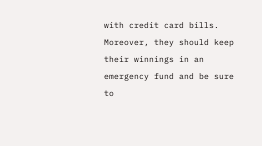with credit card bills. Moreover, they should keep their winnings in an emergency fund and be sure to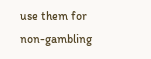use them for non-gambling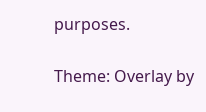purposes.

Theme: Overlay by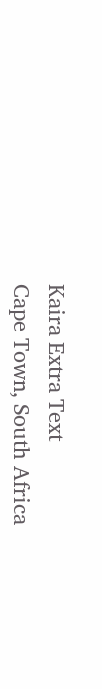Kaira Extra Text
Cape Town, South Africa